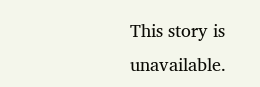This story is unavailable.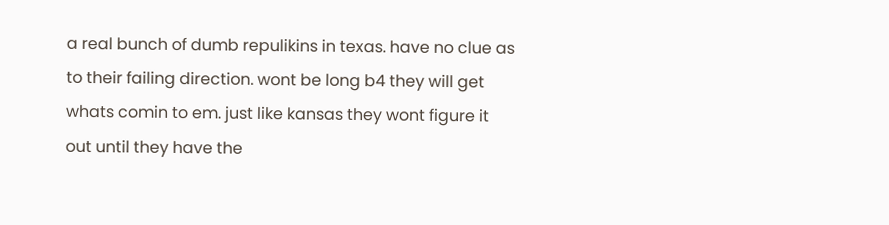a real bunch of dumb repulikins in texas. have no clue as to their failing direction. wont be long b4 they will get whats comin to em. just like kansas they wont figure it out until they have the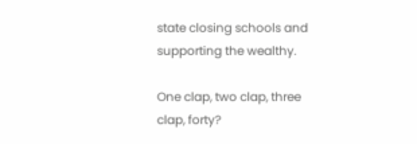state closing schools and supporting the wealthy.

One clap, two clap, three clap, forty?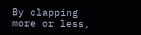By clapping more or less,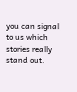you can signal to us which stories really stand out.